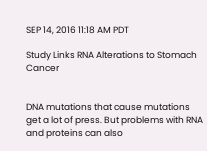SEP 14, 2016 11:18 AM PDT

Study Links RNA Alterations to Stomach Cancer


DNA mutations that cause mutations get a lot of press. But problems with RNA and proteins can also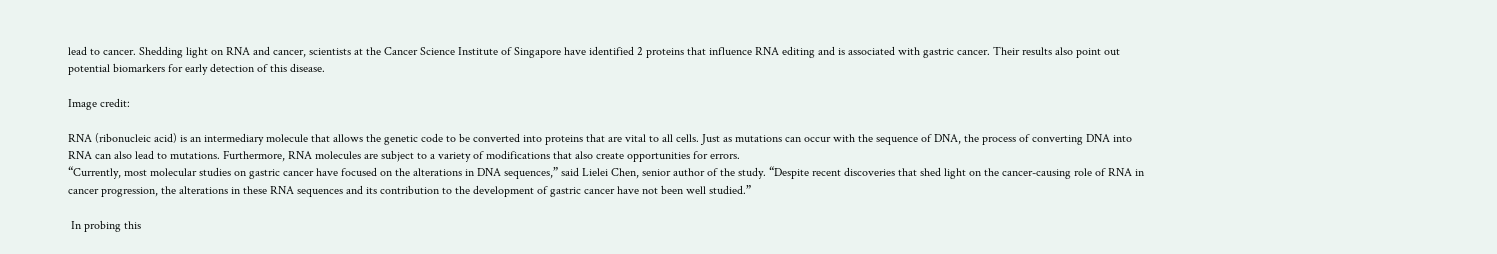lead to cancer. Shedding light on RNA and cancer, scientists at the Cancer Science Institute of Singapore have identified 2 proteins that influence RNA editing and is associated with gastric cancer. Their results also point out potential biomarkers for early detection of this disease.

Image credit:

RNA (ribonucleic acid) is an intermediary molecule that allows the genetic code to be converted into proteins that are vital to all cells. Just as mutations can occur with the sequence of DNA, the process of converting DNA into RNA can also lead to mutations. Furthermore, RNA molecules are subject to a variety of modifications that also create opportunities for errors.
“Currently, most molecular studies on gastric cancer have focused on the alterations in DNA sequences,” said Lielei Chen, senior author of the study. “Despite recent discoveries that shed light on the cancer-causing role of RNA in cancer progression, the alterations in these RNA sequences and its contribution to the development of gastric cancer have not been well studied.”

 In probing this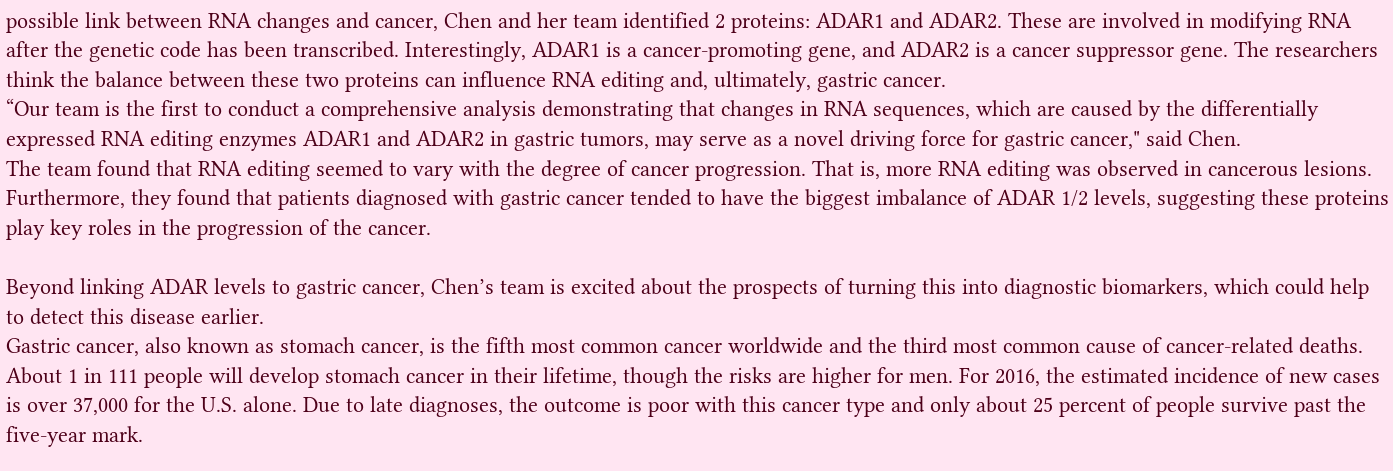possible link between RNA changes and cancer, Chen and her team identified 2 proteins: ADAR1 and ADAR2. These are involved in modifying RNA after the genetic code has been transcribed. Interestingly, ADAR1 is a cancer-promoting gene, and ADAR2 is a cancer suppressor gene. The researchers think the balance between these two proteins can influence RNA editing and, ultimately, gastric cancer.
“Our team is the first to conduct a comprehensive analysis demonstrating that changes in RNA sequences, which are caused by the differentially expressed RNA editing enzymes ADAR1 and ADAR2 in gastric tumors, may serve as a novel driving force for gastric cancer," said Chen.
The team found that RNA editing seemed to vary with the degree of cancer progression. That is, more RNA editing was observed in cancerous lesions. Furthermore, they found that patients diagnosed with gastric cancer tended to have the biggest imbalance of ADAR 1/2 levels, suggesting these proteins play key roles in the progression of the cancer.

Beyond linking ADAR levels to gastric cancer, Chen’s team is excited about the prospects of turning this into diagnostic biomarkers, which could help to detect this disease earlier.
Gastric cancer, also known as stomach cancer, is the fifth most common cancer worldwide and the third most common cause of cancer-related deaths. About 1 in 111 people will develop stomach cancer in their lifetime, though the risks are higher for men. For 2016, the estimated incidence of new cases is over 37,000 for the U.S. alone. Due to late diagnoses, the outcome is poor with this cancer type and only about 25 percent of people survive past the five-year mark.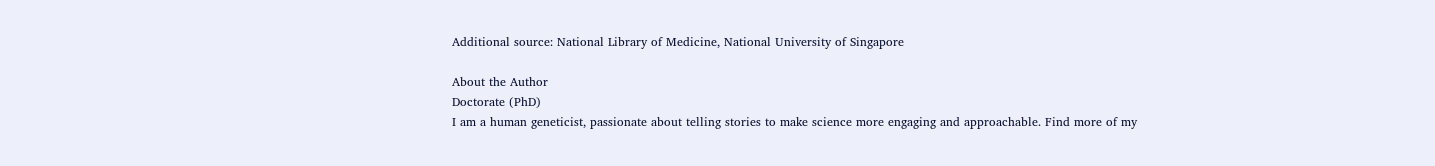Additional source: National Library of Medicine, National University of Singapore

About the Author
Doctorate (PhD)
I am a human geneticist, passionate about telling stories to make science more engaging and approachable. Find more of my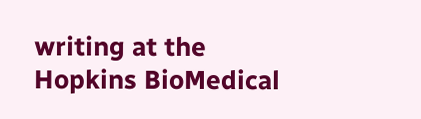writing at the Hopkins BioMedical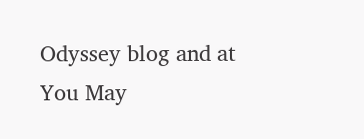Odyssey blog and at
You May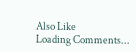Also Like
Loading Comments...